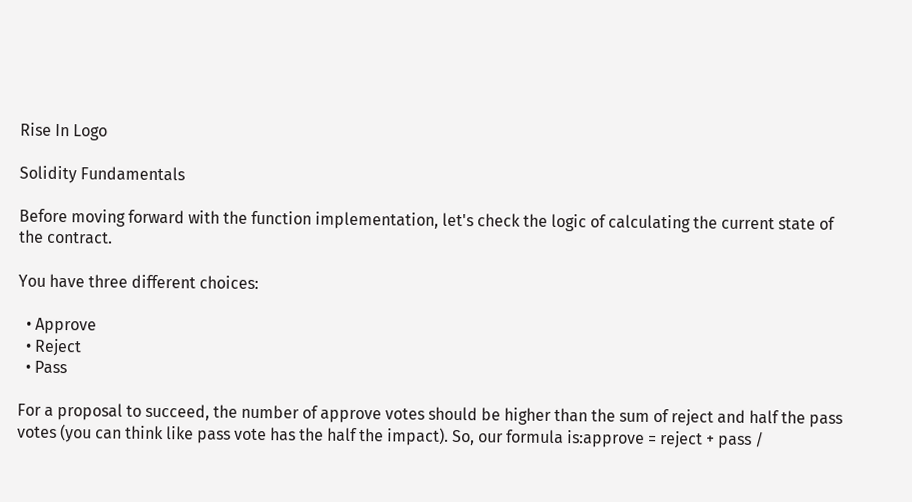Rise In Logo

Solidity Fundamentals

Before moving forward with the function implementation, let's check the logic of calculating the current state of the contract.

You have three different choices:

  • Approve
  • Reject
  • Pass

For a proposal to succeed, the number of approve votes should be higher than the sum of reject and half the pass votes (you can think like pass vote has the half the impact). So, our formula is:approve = reject + pass /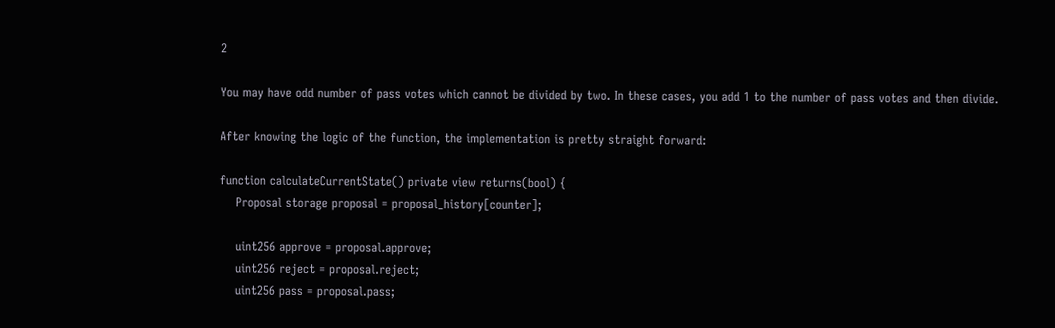2

You may have odd number of pass votes which cannot be divided by two. In these cases, you add 1 to the number of pass votes and then divide.

After knowing the logic of the function, the implementation is pretty straight forward:

function calculateCurrentState() private view returns(bool) {
    Proposal storage proposal = proposal_history[counter];

    uint256 approve = proposal.approve;
    uint256 reject = proposal.reject;
    uint256 pass = proposal.pass;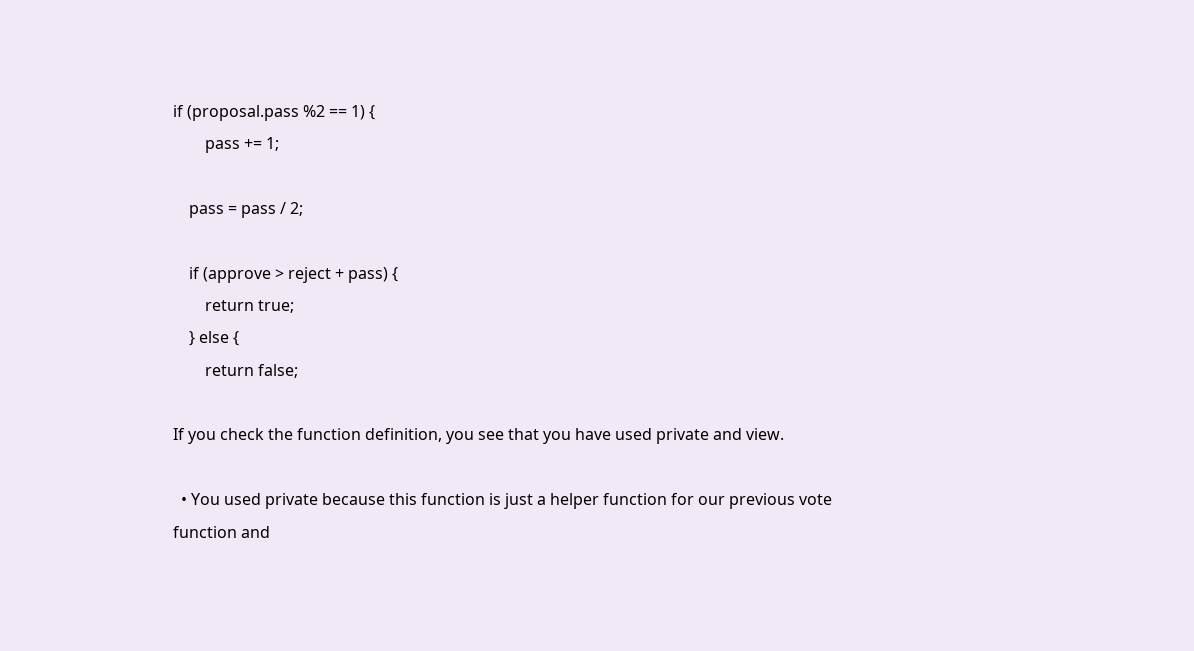if (proposal.pass %2 == 1) {
        pass += 1;

    pass = pass / 2;

    if (approve > reject + pass) {
        return true;
    } else {
        return false;

If you check the function definition, you see that you have used private and view.

  • You used private because this function is just a helper function for our previous vote function and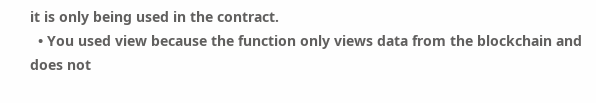it is only being used in the contract.
  • You used view because the function only views data from the blockchain and does not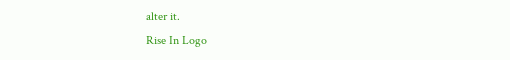alter it.
Rise In Logo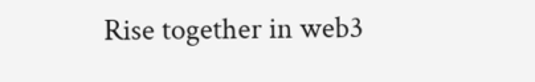Rise together in web3